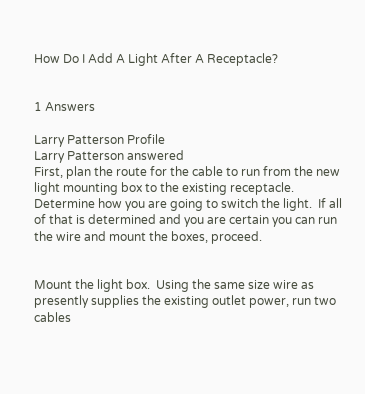How Do I Add A Light After A Receptacle?


1 Answers

Larry Patterson Profile
Larry Patterson answered
First, plan the route for the cable to run from the new light mounting box to the existing receptacle.  Determine how you are going to switch the light.  If all of that is determined and you are certain you can run the wire and mount the boxes, proceed.


Mount the light box.  Using the same size wire as presently supplies the existing outlet power, run two cables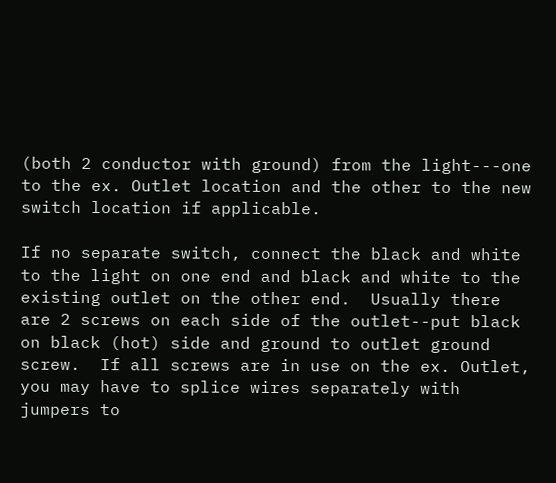(both 2 conductor with ground) from the light---one to the ex. Outlet location and the other to the new switch location if applicable.

If no separate switch, connect the black and white to the light on one end and black and white to the
existing outlet on the other end.  Usually there are 2 screws on each side of the outlet--put black on black (hot) side and ground to outlet ground screw.  If all screws are in use on the ex. Outlet, you may have to splice wires separately with jumpers to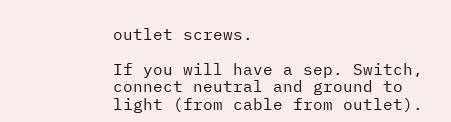outlet screws.

If you will have a sep. Switch, connect neutral and ground to light (from cable from outlet).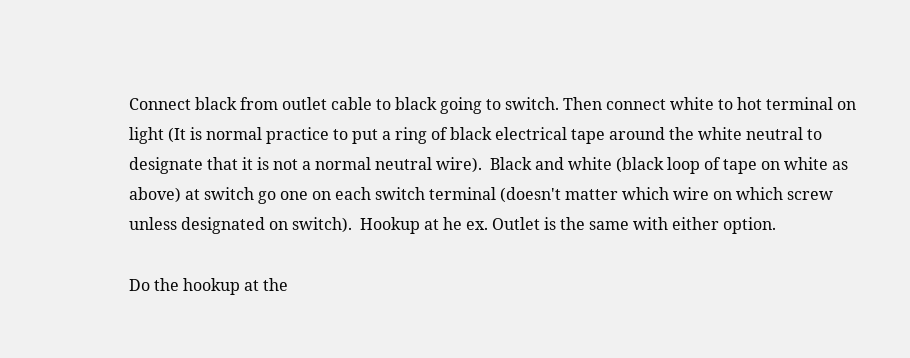Connect black from outlet cable to black going to switch. Then connect white to hot terminal on light (It is normal practice to put a ring of black electrical tape around the white neutral to designate that it is not a normal neutral wire).  Black and white (black loop of tape on white as above) at switch go one on each switch terminal (doesn't matter which wire on which screw unless designated on switch).  Hookup at he ex. Outlet is the same with either option.

Do the hookup at the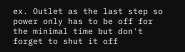ex. Outlet as the last step so power only has to be off for the minimal time but don't forget to shut it off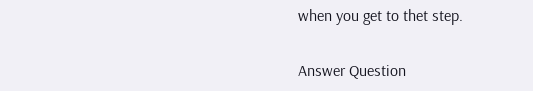when you get to thet step.

Answer Question